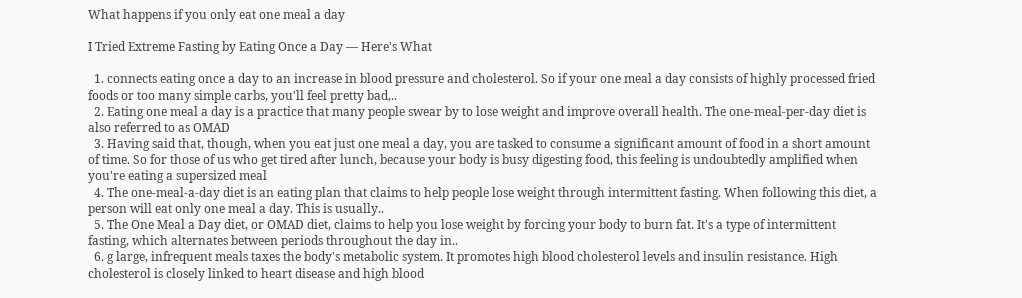What happens if you only eat one meal a day

I Tried Extreme Fasting by Eating Once a Day — Here's What

  1. connects eating once a day to an increase in blood pressure and cholesterol. So if your one meal a day consists of highly processed fried foods or too many simple carbs, you'll feel pretty bad,..
  2. Eating one meal a day is a practice that many people swear by to lose weight and improve overall health. The one-meal-per-day diet is also referred to as OMAD
  3. Having said that, though, when you eat just one meal a day, you are tasked to consume a significant amount of food in a short amount of time. So for those of us who get tired after lunch, because your body is busy digesting food, this feeling is undoubtedly amplified when you're eating a supersized meal
  4. The one-meal-a-day diet is an eating plan that claims to help people lose weight through intermittent fasting. When following this diet, a person will eat only one meal a day. This is usually..
  5. The One Meal a Day diet, or OMAD diet, claims to help you lose weight by forcing your body to burn fat. It's a type of intermittent fasting, which alternates between periods throughout the day in..
  6. g large, infrequent meals taxes the body's metabolic system. It promotes high blood cholesterol levels and insulin resistance. High cholesterol is closely linked to heart disease and high blood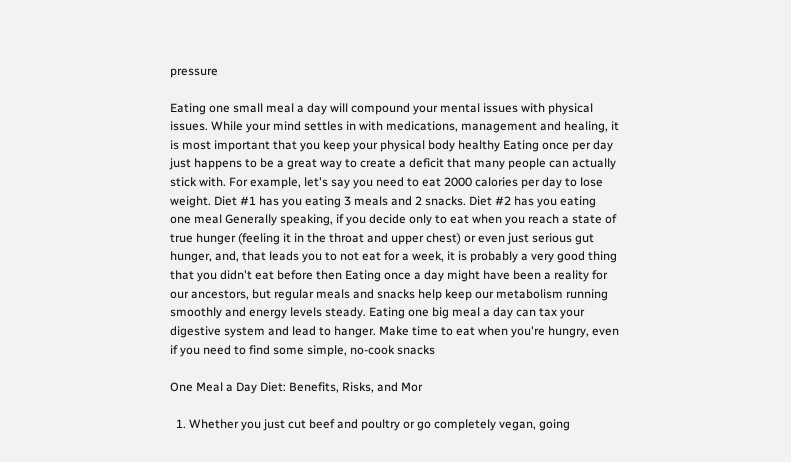pressure

Eating one small meal a day will compound your mental issues with physical issues. While your mind settles in with medications, management and healing, it is most important that you keep your physical body healthy Eating once per day just happens to be a great way to create a deficit that many people can actually stick with. For example, let's say you need to eat 2000 calories per day to lose weight. Diet #1 has you eating 3 meals and 2 snacks. Diet #2 has you eating one meal Generally speaking, if you decide only to eat when you reach a state of true hunger (feeling it in the throat and upper chest) or even just serious gut hunger, and, that leads you to not eat for a week, it is probably a very good thing that you didn't eat before then Eating once a day might have been a reality for our ancestors, but regular meals and snacks help keep our metabolism running smoothly and energy levels steady. Eating one big meal a day can tax your digestive system and lead to hanger. Make time to eat when you're hungry, even if you need to find some simple, no-cook snacks

One Meal a Day Diet: Benefits, Risks, and Mor

  1. Whether you just cut beef and poultry or go completely vegan, going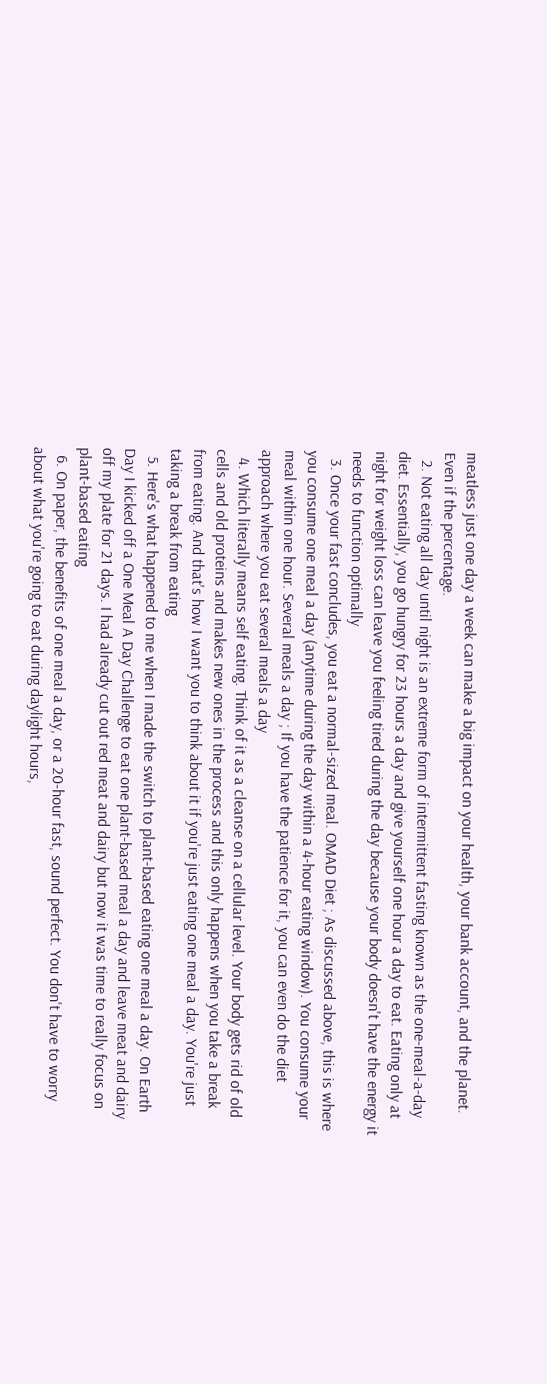meatless just one day a week can make a big impact on your health, your bank account, and the planet. Even if the percentage.
  2. Not eating all day until night is an extreme form of intermittent fasting known as the one-meal-a-day diet. Essentially, you go hungry for 23 hours a day and give yourself one hour a day to eat. Eating only at night for weight loss can leave you feeling tired during the day because your body doesn't have the energy it needs to function optimally
  3. Once your fast concludes, you eat a normal-sized meal. OMAD Diet ; As discussed above, this is where you consume one meal a day (anytime during the day within a 4-hour eating window). You consume your meal within one hour. Several meals a day ; If you have the patience for it, you can even do the diet approach where you eat several meals a day
  4. Which literally means self eating. Think of it as a cleanse on a cellular level. Your body gets rid of old cells and old proteins and makes new ones in the process and this only happens when you take a break from eating. And that's how I want you to think about it if you're just eating one meal a day. You're just taking a break from eating
  5. Here's what happened to me when I made the switch to plant-based eating one meal a day. On Earth Day I kicked off a One Meal A Day Challenge to eat one plant-based meal a day and leave meat and dairy off my plate for 21 days. I had already cut out red meat and dairy but now it was time to really focus on plant-based eating
  6. On paper, the benefits of one meal a day, or a 20-hour fast, sound perfect. You don't have to worry about what you're going to eat during daylight hours,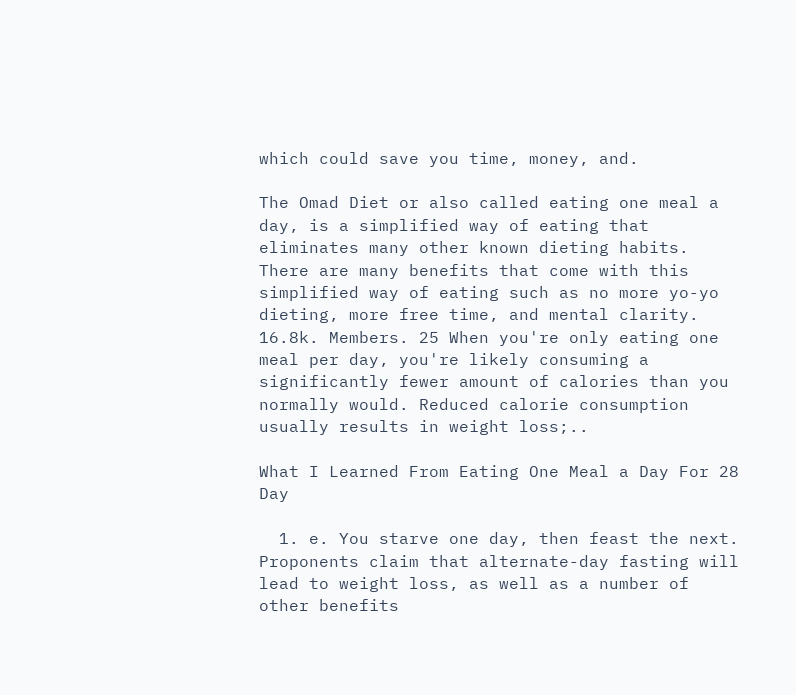which could save you time, money, and.

The Omad Diet or also called eating one meal a day, is a simplified way of eating that eliminates many other known dieting habits. There are many benefits that come with this simplified way of eating such as no more yo-yo dieting, more free time, and mental clarity. 16.8k. Members. 25 When you're only eating one meal per day, you're likely consuming a significantly fewer amount of calories than you normally would. Reduced calorie consumption usually results in weight loss;..

What I Learned From Eating One Meal a Day For 28 Day

  1. e. You starve one day, then feast the next. Proponents claim that alternate-day fasting will lead to weight loss, as well as a number of other benefits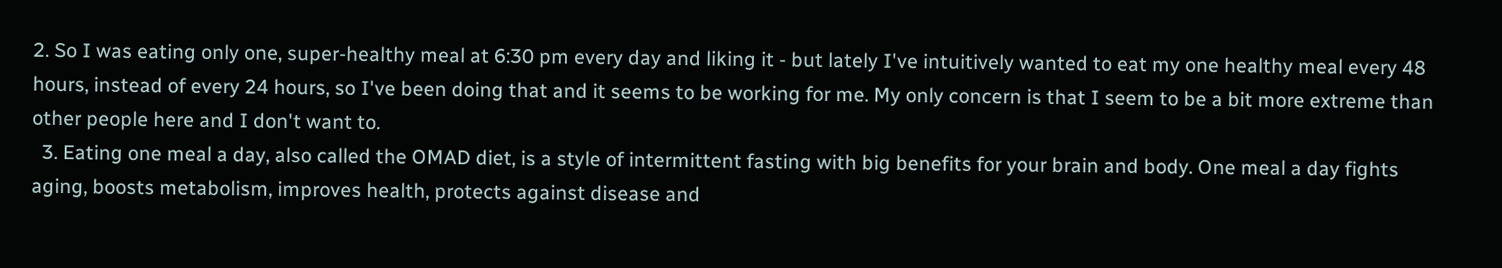2. So I was eating only one, super-healthy meal at 6:30 pm every day and liking it - but lately I've intuitively wanted to eat my one healthy meal every 48 hours, instead of every 24 hours, so I've been doing that and it seems to be working for me. My only concern is that I seem to be a bit more extreme than other people here and I don't want to.
  3. Eating one meal a day, also called the OMAD diet, is a style of intermittent fasting with big benefits for your brain and body. One meal a day fights aging, boosts metabolism, improves health, protects against disease and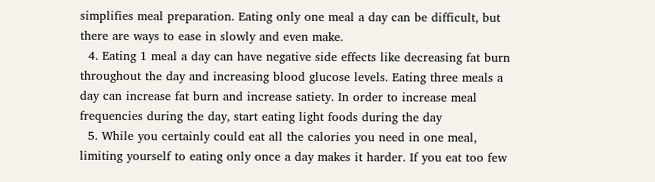simplifies meal preparation. Eating only one meal a day can be difficult, but there are ways to ease in slowly and even make.
  4. Eating 1 meal a day can have negative side effects like decreasing fat burn throughout the day and increasing blood glucose levels. Eating three meals a day can increase fat burn and increase satiety. In order to increase meal frequencies during the day, start eating light foods during the day
  5. While you certainly could eat all the calories you need in one meal, limiting yourself to eating only once a day makes it harder. If you eat too few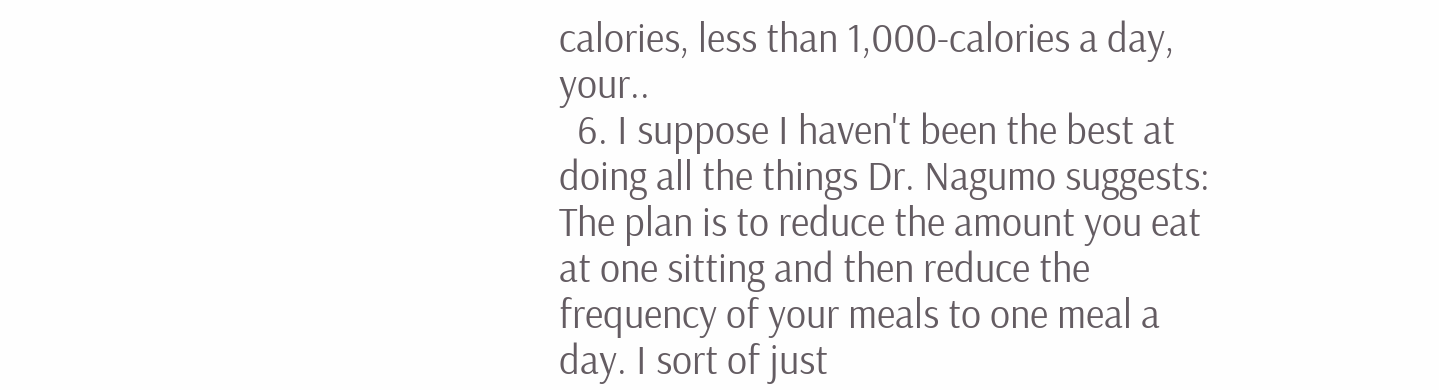calories, less than 1,000-calories a day, your..
  6. I suppose I haven't been the best at doing all the things Dr. Nagumo suggests: The plan is to reduce the amount you eat at one sitting and then reduce the frequency of your meals to one meal a day. I sort of just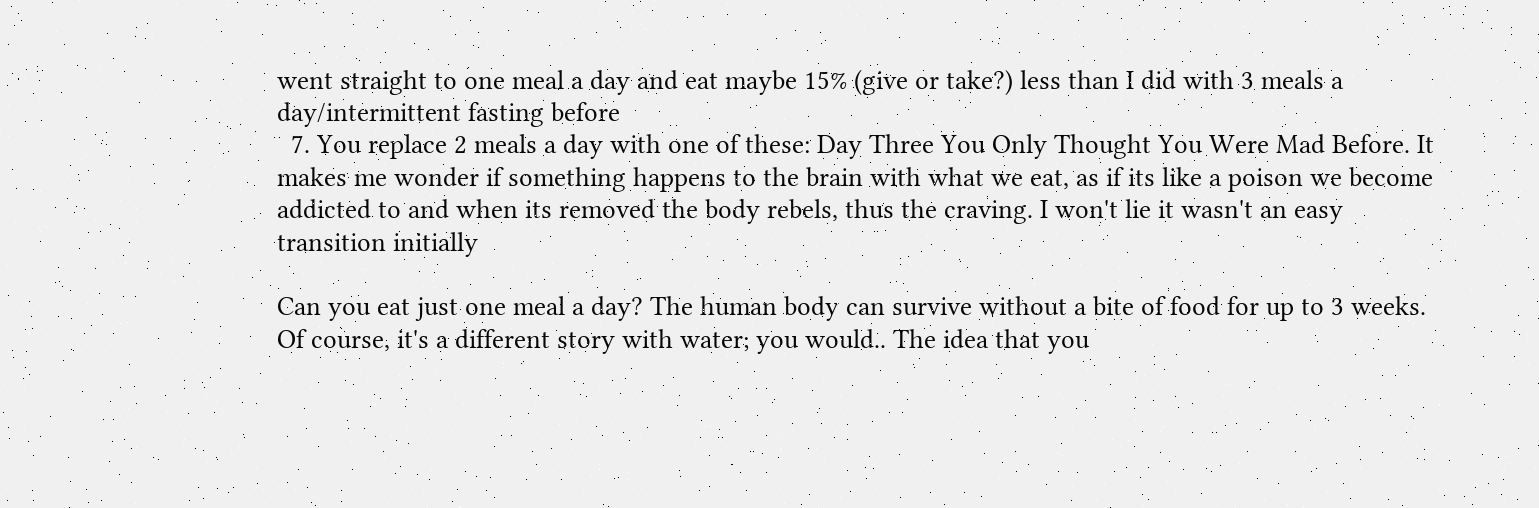went straight to one meal a day and eat maybe 15% (give or take?) less than I did with 3 meals a day/intermittent fasting before
  7. You replace 2 meals a day with one of these: Day Three You Only Thought You Were Mad Before. It makes me wonder if something happens to the brain with what we eat, as if its like a poison we become addicted to and when its removed the body rebels, thus the craving. I won't lie it wasn't an easy transition initially

Can you eat just one meal a day? The human body can survive without a bite of food for up to 3 weeks. Of course, it's a different story with water; you would.. The idea that you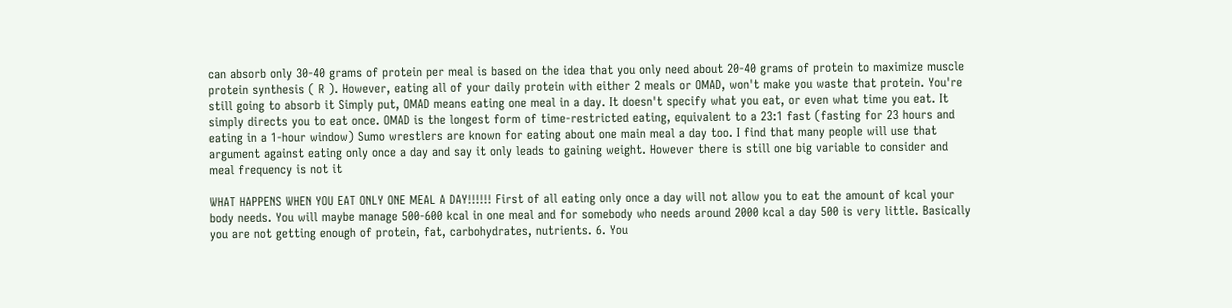can absorb only 30-40 grams of protein per meal is based on the idea that you only need about 20-40 grams of protein to maximize muscle protein synthesis ( R ). However, eating all of your daily protein with either 2 meals or OMAD, won't make you waste that protein. You're still going to absorb it Simply put, OMAD means eating one meal in a day. It doesn't specify what you eat, or even what time you eat. It simply directs you to eat once. OMAD is the longest form of time-restricted eating, equivalent to a 23:1 fast (fasting for 23 hours and eating in a 1-hour window) Sumo wrestlers are known for eating about one main meal a day too. I find that many people will use that argument against eating only once a day and say it only leads to gaining weight. However there is still one big variable to consider and meal frequency is not it

WHAT HAPPENS WHEN YOU EAT ONLY ONE MEAL A DAY!!!!!! First of all eating only once a day will not allow you to eat the amount of kcal your body needs. You will maybe manage 500-600 kcal in one meal and for somebody who needs around 2000 kcal a day 500 is very little. Basically you are not getting enough of protein, fat, carbohydrates, nutrients. 6. You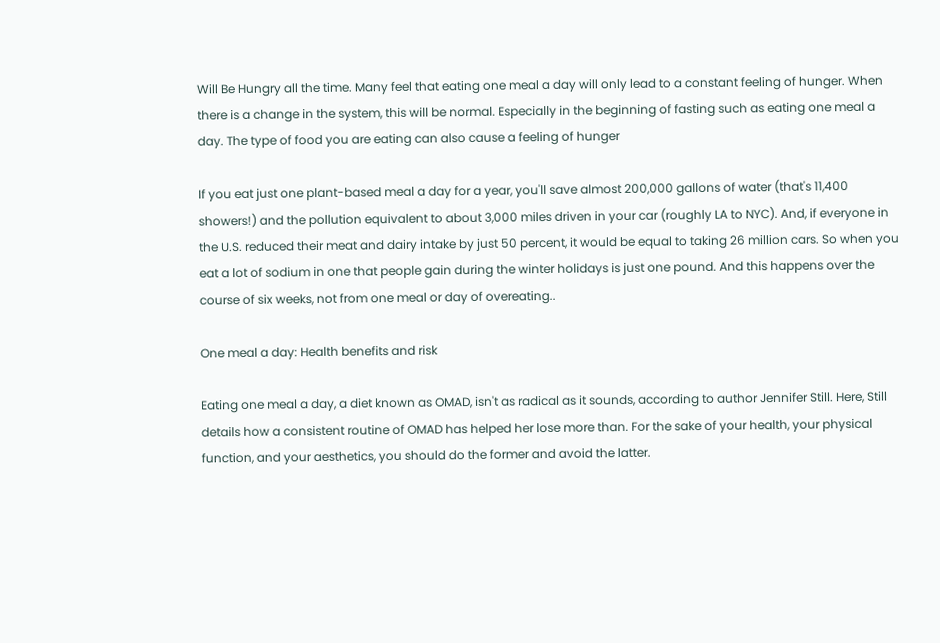Will Be Hungry all the time. Many feel that eating one meal a day will only lead to a constant feeling of hunger. When there is a change in the system, this will be normal. Especially in the beginning of fasting such as eating one meal a day. The type of food you are eating can also cause a feeling of hunger

If you eat just one plant-based meal a day for a year, you'll save almost 200,000 gallons of water (that's 11,400 showers!) and the pollution equivalent to about 3,000 miles driven in your car (roughly LA to NYC). And, if everyone in the U.S. reduced their meat and dairy intake by just 50 percent, it would be equal to taking 26 million cars. So when you eat a lot of sodium in one that people gain during the winter holidays is just one pound. And this happens over the course of six weeks, not from one meal or day of overeating..

One meal a day: Health benefits and risk

Eating one meal a day, a diet known as OMAD, isn't as radical as it sounds, according to author Jennifer Still. Here, Still details how a consistent routine of OMAD has helped her lose more than. For the sake of your health, your physical function, and your aesthetics, you should do the former and avoid the latter.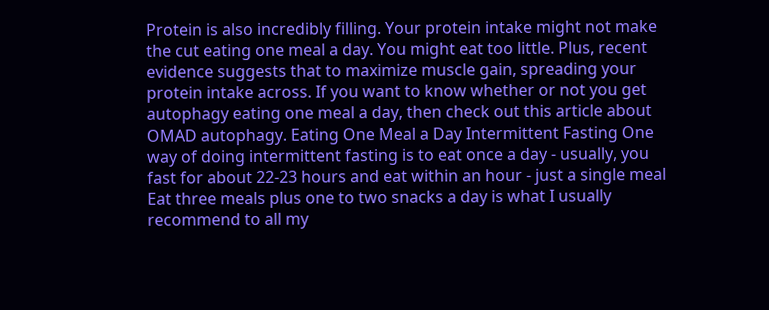Protein is also incredibly filling. Your protein intake might not make the cut eating one meal a day. You might eat too little. Plus, recent evidence suggests that to maximize muscle gain, spreading your protein intake across. If you want to know whether or not you get autophagy eating one meal a day, then check out this article about OMAD autophagy. Eating One Meal a Day Intermittent Fasting One way of doing intermittent fasting is to eat once a day - usually, you fast for about 22-23 hours and eat within an hour - just a single meal Eat three meals plus one to two snacks a day is what I usually recommend to all my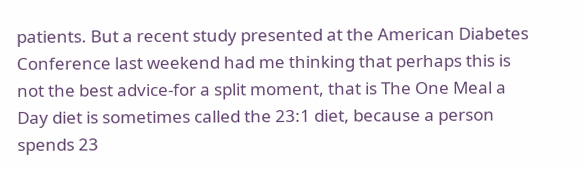patients. But a recent study presented at the American Diabetes Conference last weekend had me thinking that perhaps this is not the best advice-for a split moment, that is The One Meal a Day diet is sometimes called the 23:1 diet, because a person spends 23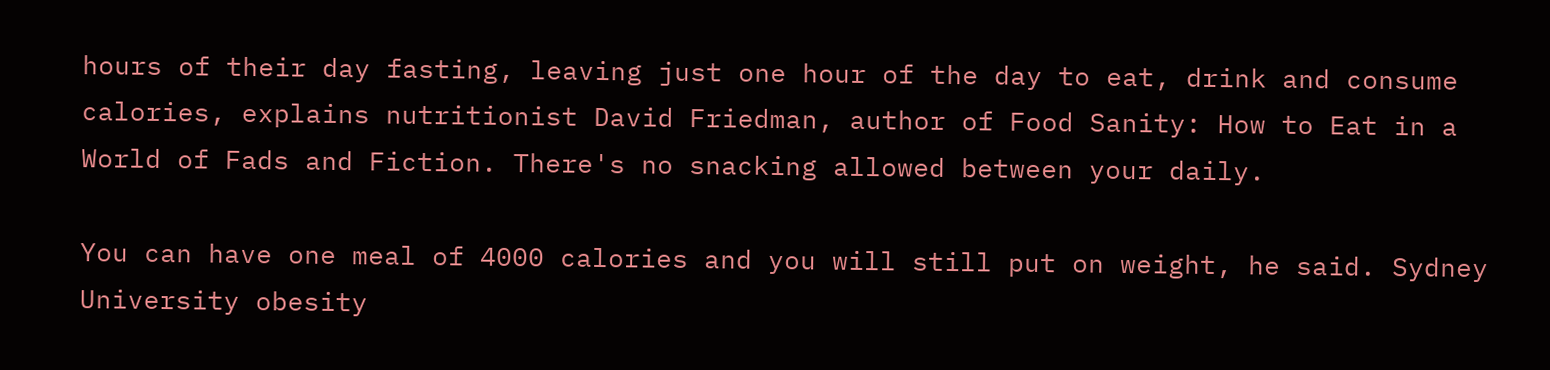hours of their day fasting, leaving just one hour of the day to eat, drink and consume calories, explains nutritionist David Friedman, author of Food Sanity: How to Eat in a World of Fads and Fiction. There's no snacking allowed between your daily.

You can have one meal of 4000 calories and you will still put on weight, he said. Sydney University obesity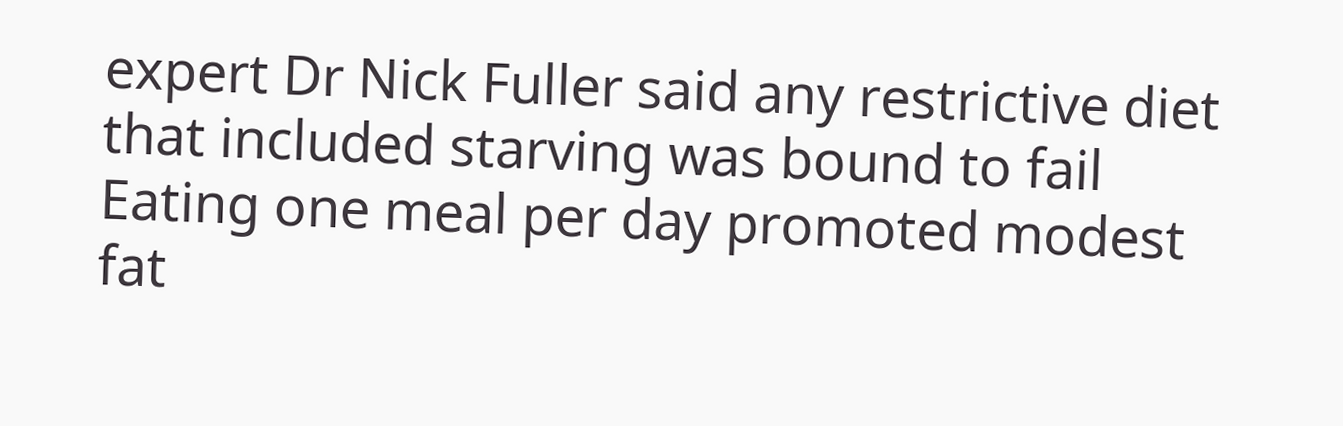expert Dr Nick Fuller said any restrictive diet that included starving was bound to fail Eating one meal per day promoted modest fat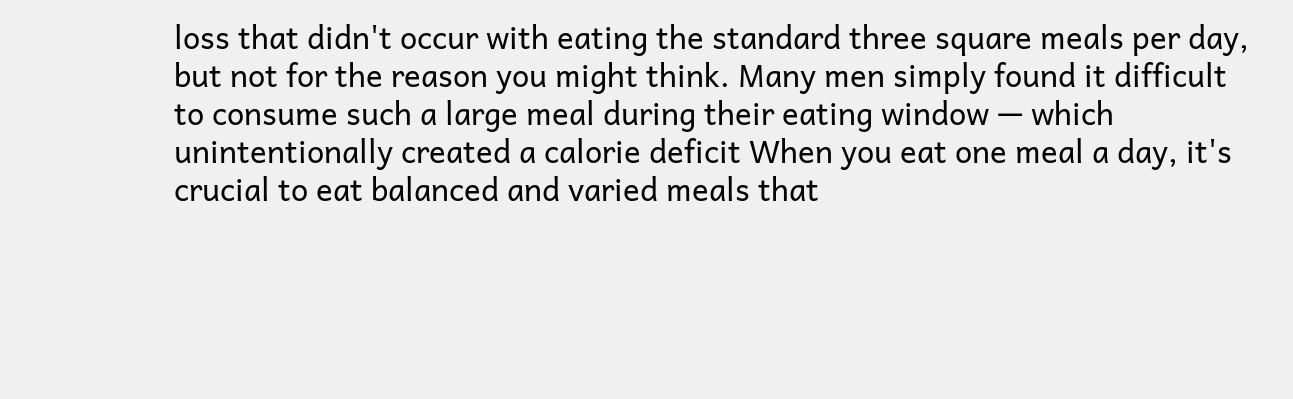loss that didn't occur with eating the standard three square meals per day, but not for the reason you might think. Many men simply found it difficult to consume such a large meal during their eating window — which unintentionally created a calorie deficit When you eat one meal a day, it's crucial to eat balanced and varied meals that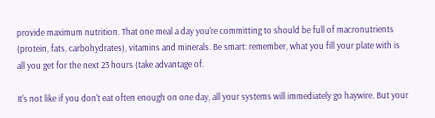provide maximum nutrition. That one meal a day you're committing to should be full of macronutrients (protein, fats, carbohydrates), vitamins and minerals. Be smart: remember, what you fill your plate with is all you get for the next 23 hours (take advantage of.

It's not like if you don't eat often enough on one day, all your systems will immediately go haywire. But your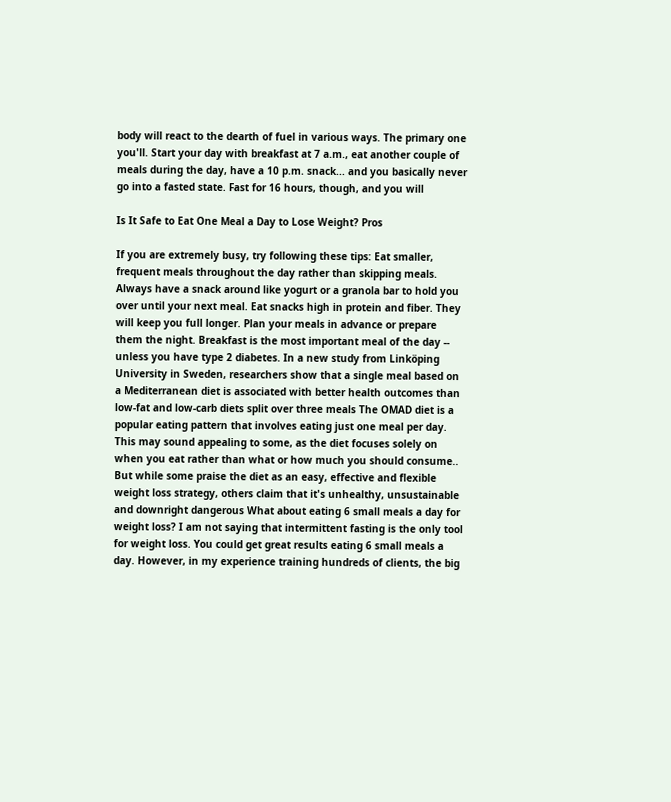body will react to the dearth of fuel in various ways. The primary one you'll. Start your day with breakfast at 7 a.m., eat another couple of meals during the day, have a 10 p.m. snack... and you basically never go into a fasted state. Fast for 16 hours, though, and you will

Is It Safe to Eat One Meal a Day to Lose Weight? Pros

If you are extremely busy, try following these tips: Eat smaller, frequent meals throughout the day rather than skipping meals. Always have a snack around like yogurt or a granola bar to hold you over until your next meal. Eat snacks high in protein and fiber. They will keep you full longer. Plan your meals in advance or prepare them the night. Breakfast is the most important meal of the day -- unless you have type 2 diabetes. In a new study from Linköping University in Sweden, researchers show that a single meal based on a Mediterranean diet is associated with better health outcomes than low-fat and low-carb diets split over three meals The OMAD diet is a popular eating pattern that involves eating just one meal per day. This may sound appealing to some, as the diet focuses solely on when you eat rather than what or how much you should consume.. But while some praise the diet as an easy, effective and flexible weight loss strategy, others claim that it's unhealthy, unsustainable and downright dangerous What about eating 6 small meals a day for weight loss? I am not saying that intermittent fasting is the only tool for weight loss. You could get great results eating 6 small meals a day. However, in my experience training hundreds of clients, the big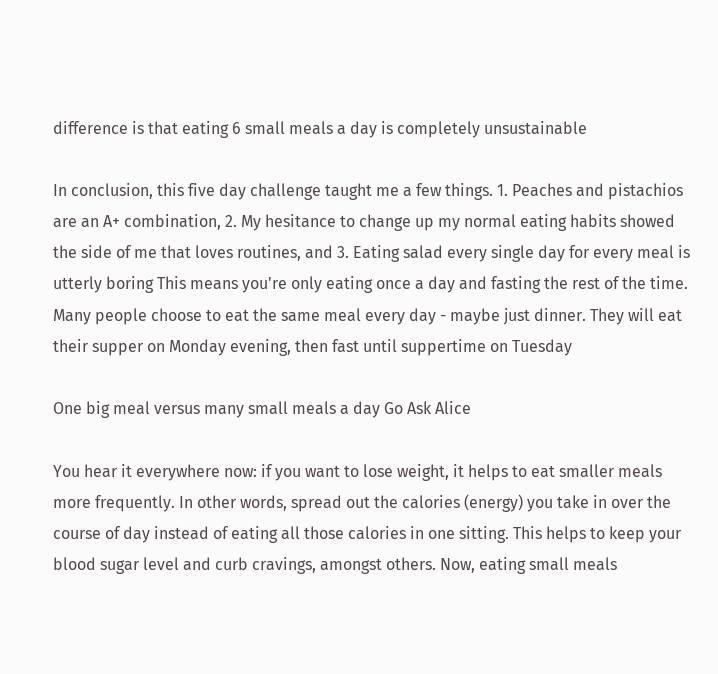difference is that eating 6 small meals a day is completely unsustainable

In conclusion, this five day challenge taught me a few things. 1. Peaches and pistachios are an A+ combination, 2. My hesitance to change up my normal eating habits showed the side of me that loves routines, and 3. Eating salad every single day for every meal is utterly boring This means you're only eating once a day and fasting the rest of the time. Many people choose to eat the same meal every day - maybe just dinner. They will eat their supper on Monday evening, then fast until suppertime on Tuesday

One big meal versus many small meals a day Go Ask Alice

You hear it everywhere now: if you want to lose weight, it helps to eat smaller meals more frequently. In other words, spread out the calories (energy) you take in over the course of day instead of eating all those calories in one sitting. This helps to keep your blood sugar level and curb cravings, amongst others. Now, eating small meals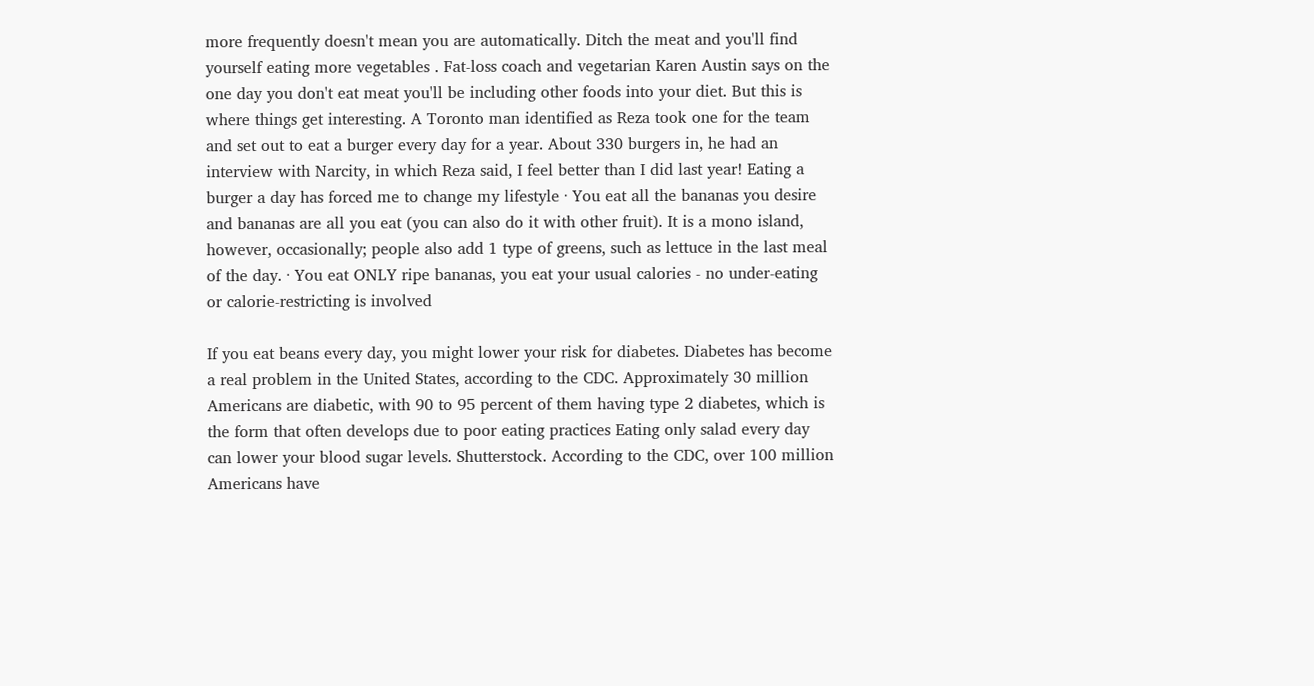more frequently doesn't mean you are automatically. Ditch the meat and you'll find yourself eating more vegetables . Fat-loss coach and vegetarian Karen Austin says on the one day you don't eat meat you'll be including other foods into your diet. But this is where things get interesting. A Toronto man identified as Reza took one for the team and set out to eat a burger every day for a year. About 330 burgers in, he had an interview with Narcity, in which Reza said, I feel better than I did last year! Eating a burger a day has forced me to change my lifestyle · You eat all the bananas you desire and bananas are all you eat (you can also do it with other fruit). It is a mono island, however, occasionally; people also add 1 type of greens, such as lettuce in the last meal of the day. · You eat ONLY ripe bananas, you eat your usual calories - no under-eating or calorie-restricting is involved

If you eat beans every day, you might lower your risk for diabetes. Diabetes has become a real problem in the United States, according to the CDC. Approximately 30 million Americans are diabetic, with 90 to 95 percent of them having type 2 diabetes, which is the form that often develops due to poor eating practices Eating only salad every day can lower your blood sugar levels. Shutterstock. According to the CDC, over 100 million Americans have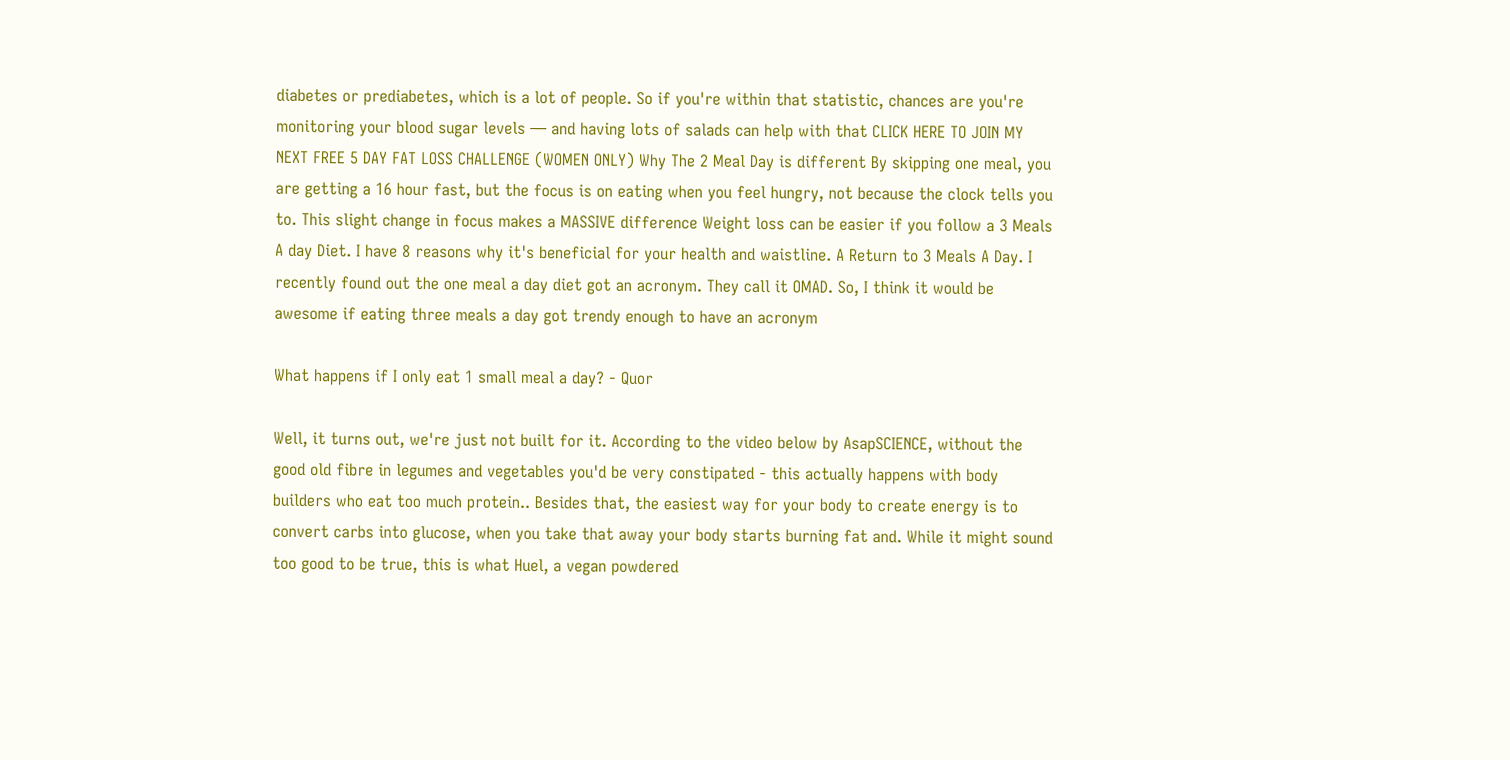diabetes or prediabetes, which is a lot of people. So if you're within that statistic, chances are you're monitoring your blood sugar levels — and having lots of salads can help with that CLICK HERE TO JOIN MY NEXT FREE 5 DAY FAT LOSS CHALLENGE (WOMEN ONLY) Why The 2 Meal Day is different By skipping one meal, you are getting a 16 hour fast, but the focus is on eating when you feel hungry, not because the clock tells you to. This slight change in focus makes a MASSIVE difference Weight loss can be easier if you follow a 3 Meals A day Diet. I have 8 reasons why it's beneficial for your health and waistline. A Return to 3 Meals A Day. I recently found out the one meal a day diet got an acronym. They call it OMAD. So, I think it would be awesome if eating three meals a day got trendy enough to have an acronym

What happens if I only eat 1 small meal a day? - Quor

Well, it turns out, we're just not built for it. According to the video below by AsapSCIENCE, without the good old fibre in legumes and vegetables you'd be very constipated - this actually happens with body builders who eat too much protein.. Besides that, the easiest way for your body to create energy is to convert carbs into glucose, when you take that away your body starts burning fat and. While it might sound too good to be true, this is what Huel, a vegan powdered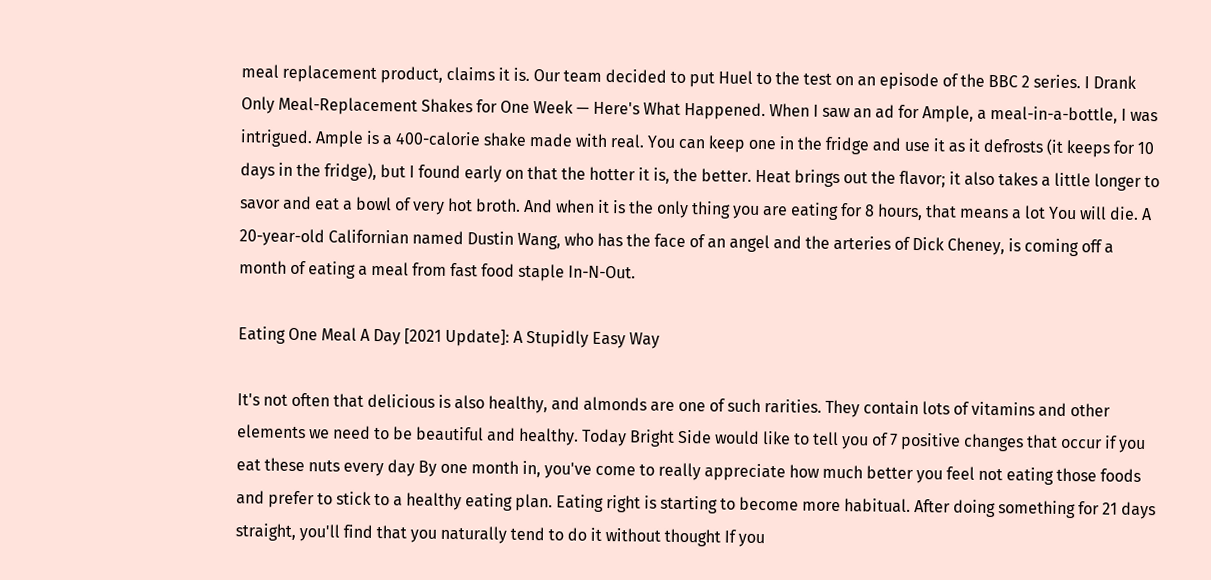meal replacement product, claims it is. Our team decided to put Huel to the test on an episode of the BBC 2 series. I Drank Only Meal-Replacement Shakes for One Week — Here's What Happened. When I saw an ad for Ample, a meal-in-a-bottle, I was intrigued. Ample is a 400-calorie shake made with real. You can keep one in the fridge and use it as it defrosts (it keeps for 10 days in the fridge), but I found early on that the hotter it is, the better. Heat brings out the flavor; it also takes a little longer to savor and eat a bowl of very hot broth. And when it is the only thing you are eating for 8 hours, that means a lot You will die. A 20-year-old Californian named Dustin Wang, who has the face of an angel and the arteries of Dick Cheney, is coming off a month of eating a meal from fast food staple In-N-Out.

Eating One Meal A Day [2021 Update]: A Stupidly Easy Way

It's not often that delicious is also healthy, and almonds are one of such rarities. They contain lots of vitamins and other elements we need to be beautiful and healthy. Today Bright Side would like to tell you of 7 positive changes that occur if you eat these nuts every day By one month in, you've come to really appreciate how much better you feel not eating those foods and prefer to stick to a healthy eating plan. Eating right is starting to become more habitual. After doing something for 21 days straight, you'll find that you naturally tend to do it without thought If you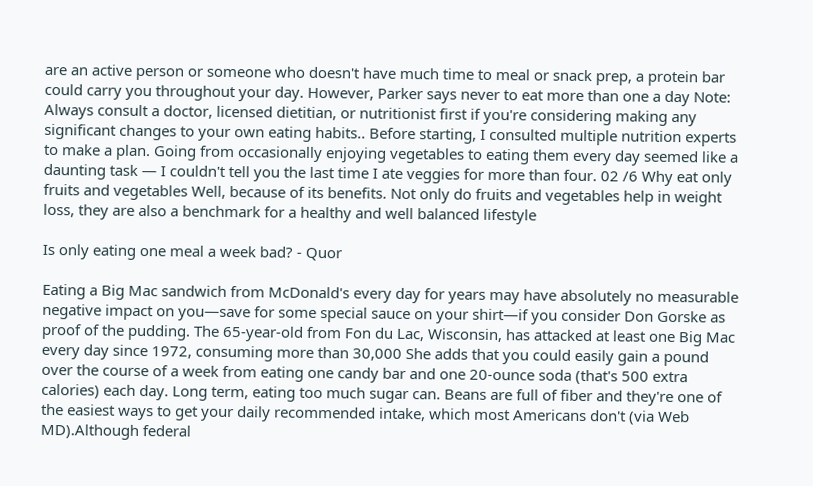are an active person or someone who doesn't have much time to meal or snack prep, a protein bar could carry you throughout your day. However, Parker says never to eat more than one a day Note: Always consult a doctor, licensed dietitian, or nutritionist first if you're considering making any significant changes to your own eating habits.. Before starting, I consulted multiple nutrition experts to make a plan. Going from occasionally enjoying vegetables to eating them every day seemed like a daunting task — I couldn't tell you the last time I ate veggies for more than four. 02 /6 Why eat only fruits and vegetables Well, because of its benefits. Not only do fruits and vegetables help in weight loss, they are also a benchmark for a healthy and well balanced lifestyle

Is only eating one meal a week bad? - Quor

Eating a Big Mac sandwich from McDonald's every day for years may have absolutely no measurable negative impact on you—save for some special sauce on your shirt—if you consider Don Gorske as proof of the pudding. The 65-year-old from Fon du Lac, Wisconsin, has attacked at least one Big Mac every day since 1972, consuming more than 30,000 She adds that you could easily gain a pound over the course of a week from eating one candy bar and one 20-ounce soda (that's 500 extra calories) each day. Long term, eating too much sugar can. Beans are full of fiber and they're one of the easiest ways to get your daily recommended intake, which most Americans don't (via Web MD).Although federal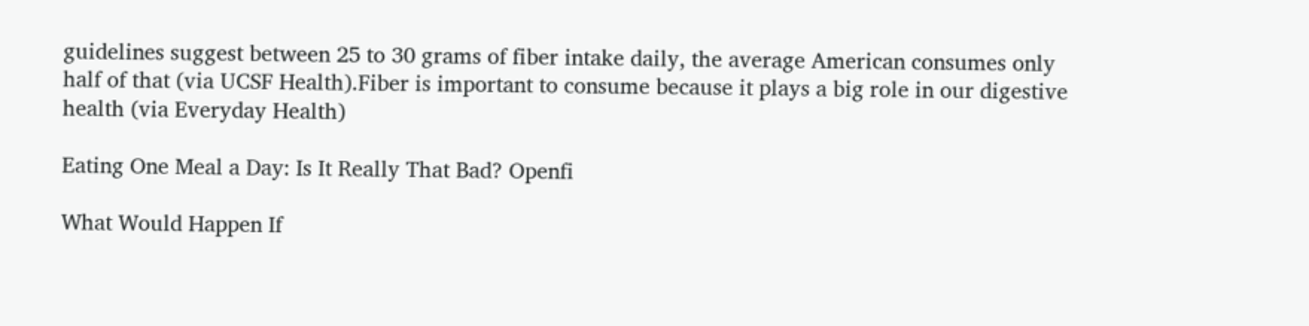guidelines suggest between 25 to 30 grams of fiber intake daily, the average American consumes only half of that (via UCSF Health).Fiber is important to consume because it plays a big role in our digestive health (via Everyday Health)

Eating One Meal a Day: Is It Really That Bad? Openfi

What Would Happen If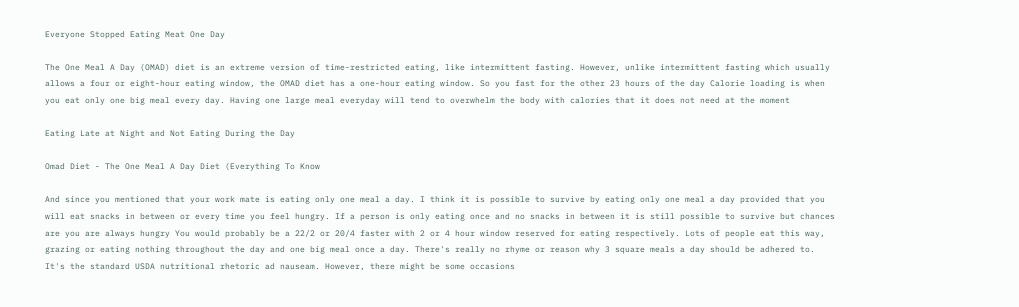Everyone Stopped Eating Meat One Day

The One Meal A Day (OMAD) diet is an extreme version of time-restricted eating, like intermittent fasting. However, unlike intermittent fasting which usually allows a four or eight-hour eating window, the OMAD diet has a one-hour eating window. So you fast for the other 23 hours of the day Calorie loading is when you eat only one big meal every day. Having one large meal everyday will tend to overwhelm the body with calories that it does not need at the moment

Eating Late at Night and Not Eating During the Day

Omad Diet - The One Meal A Day Diet (Everything To Know

And since you mentioned that your work mate is eating only one meal a day. I think it is possible to survive by eating only one meal a day provided that you will eat snacks in between or every time you feel hungry. If a person is only eating once and no snacks in between it is still possible to survive but chances are you are always hungry You would probably be a 22/2 or 20/4 faster with 2 or 4 hour window reserved for eating respectively. Lots of people eat this way, grazing or eating nothing throughout the day and one big meal once a day. There's really no rhyme or reason why 3 square meals a day should be adhered to. It's the standard USDA nutritional rhetoric ad nauseam. However, there might be some occasions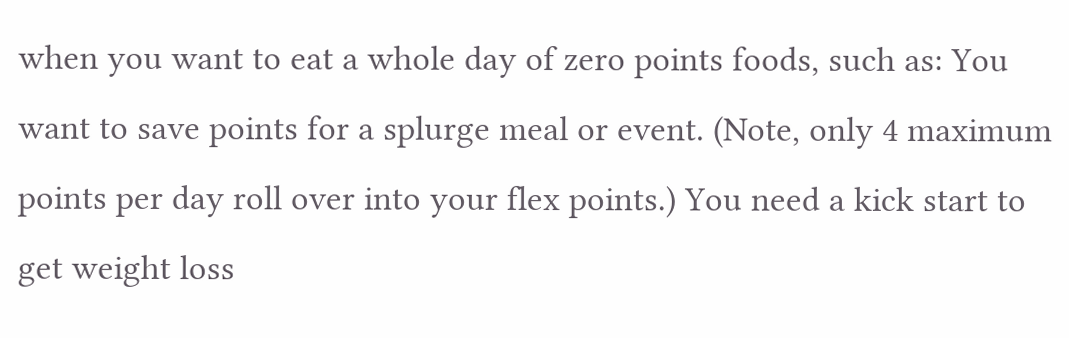when you want to eat a whole day of zero points foods, such as: You want to save points for a splurge meal or event. (Note, only 4 maximum points per day roll over into your flex points.) You need a kick start to get weight loss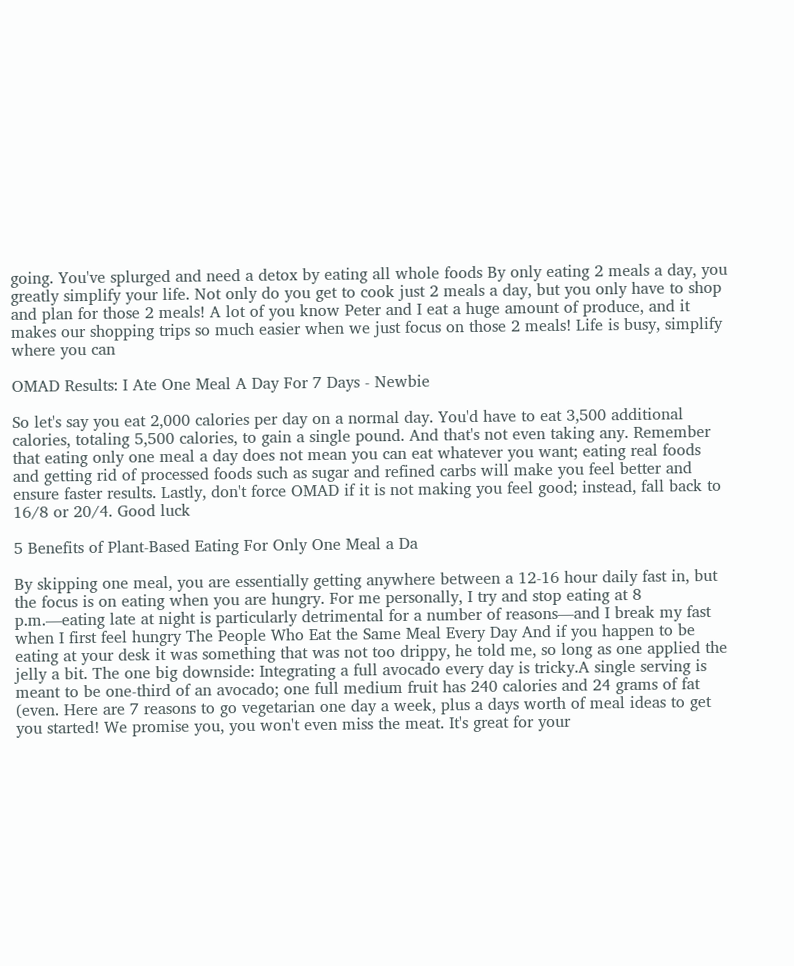going. You've splurged and need a detox by eating all whole foods By only eating 2 meals a day, you greatly simplify your life. Not only do you get to cook just 2 meals a day, but you only have to shop and plan for those 2 meals! A lot of you know Peter and I eat a huge amount of produce, and it makes our shopping trips so much easier when we just focus on those 2 meals! Life is busy, simplify where you can

OMAD Results: I Ate One Meal A Day For 7 Days - Newbie

So let's say you eat 2,000 calories per day on a normal day. You'd have to eat 3,500 additional calories, totaling 5,500 calories, to gain a single pound. And that's not even taking any. Remember that eating only one meal a day does not mean you can eat whatever you want; eating real foods and getting rid of processed foods such as sugar and refined carbs will make you feel better and ensure faster results. Lastly, don't force OMAD if it is not making you feel good; instead, fall back to 16/8 or 20/4. Good luck

5 Benefits of Plant-Based Eating For Only One Meal a Da

By skipping one meal, you are essentially getting anywhere between a 12-16 hour daily fast in, but the focus is on eating when you are hungry. For me personally, I try and stop eating at 8 p.m.—eating late at night is particularly detrimental for a number of reasons—and I break my fast when I first feel hungry The People Who Eat the Same Meal Every Day And if you happen to be eating at your desk it was something that was not too drippy, he told me, so long as one applied the jelly a bit. The one big downside: Integrating a full avocado every day is tricky.A single serving is meant to be one-third of an avocado; one full medium fruit has 240 calories and 24 grams of fat (even. Here are 7 reasons to go vegetarian one day a week, plus a days worth of meal ideas to get you started! We promise you, you won't even miss the meat. It's great for your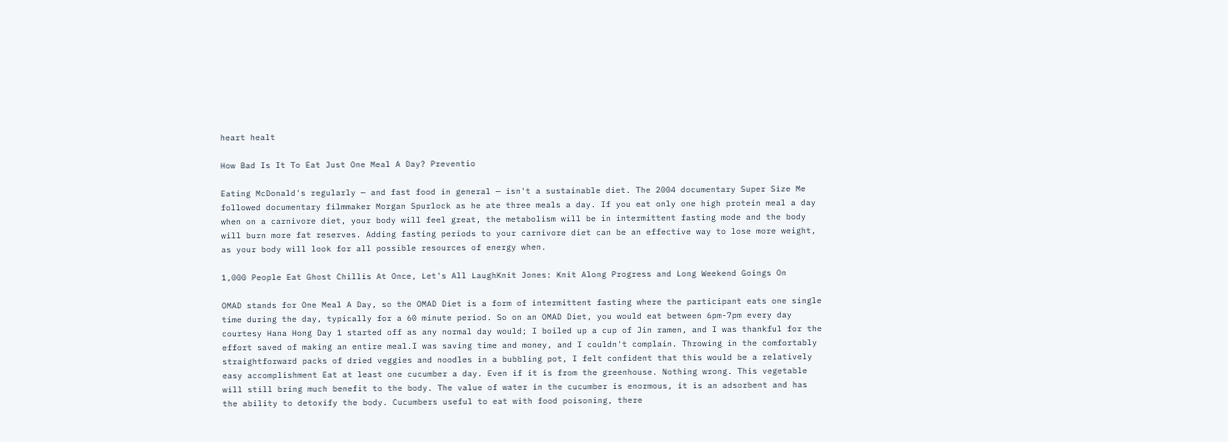heart healt

How Bad Is It To Eat Just One Meal A Day? Preventio

Eating McDonald's regularly — and fast food in general — isn't a sustainable diet. The 2004 documentary Super Size Me followed documentary filmmaker Morgan Spurlock as he ate three meals a day. If you eat only one high protein meal a day when on a carnivore diet, your body will feel great, the metabolism will be in intermittent fasting mode and the body will burn more fat reserves. Adding fasting periods to your carnivore diet can be an effective way to lose more weight, as your body will look for all possible resources of energy when.

1,000 People Eat Ghost Chillis At Once, Let's All LaughKnit Jones: Knit Along Progress and Long Weekend Goings On

OMAD stands for One Meal A Day, so the OMAD Diet is a form of intermittent fasting where the participant eats one single time during the day, typically for a 60 minute period. So on an OMAD Diet, you would eat between 6pm-7pm every day courtesy Hana Hong Day 1 started off as any normal day would; I boiled up a cup of Jin ramen, and I was thankful for the effort saved of making an entire meal.I was saving time and money, and I couldn't complain. Throwing in the comfortably straightforward packs of dried veggies and noodles in a bubbling pot, I felt confident that this would be a relatively easy accomplishment Eat at least one cucumber a day. Even if it is from the greenhouse. Nothing wrong. This vegetable will still bring much benefit to the body. The value of water in the cucumber is enormous, it is an adsorbent and has the ability to detoxify the body. Cucumbers useful to eat with food poisoning, there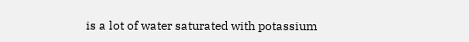is a lot of water saturated with potassium